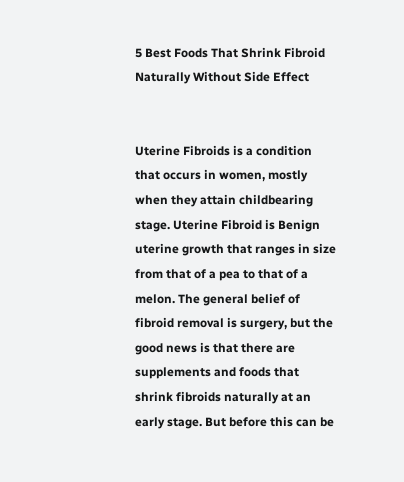5 Best Foods That Shrink Fibroid Naturally Without Side Effect


Uterine Fibroids is a condition that occurs in women, mostly when they attain childbearing stage. Uterine Fibroid is Benign uterine growth that ranges in size from that of a pea to that of a melon. The general belief of fibroid removal is surgery, but the good news is that there are supplements and foods that shrink fibroids naturally at an early stage. But before this can be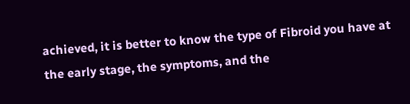achieved, it is better to know the type of Fibroid you have at the early stage, the symptoms, and the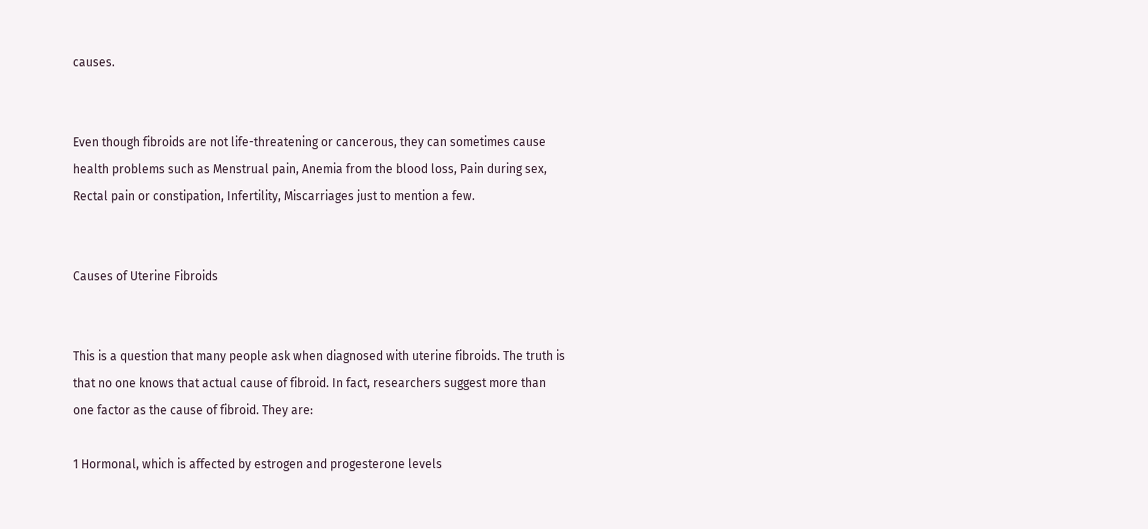causes.


Even though fibroids are not life-threatening or cancerous, they can sometimes cause health problems such as Menstrual pain, Anemia from the blood loss, Pain during sex, Rectal pain or constipation, Infertility, Miscarriages just to mention a few.


Causes of Uterine Fibroids


This is a question that many people ask when diagnosed with uterine fibroids. The truth is that no one knows that actual cause of fibroid. In fact, researchers suggest more than one factor as the cause of fibroid. They are:

1 Hormonal, which is affected by estrogen and progesterone levels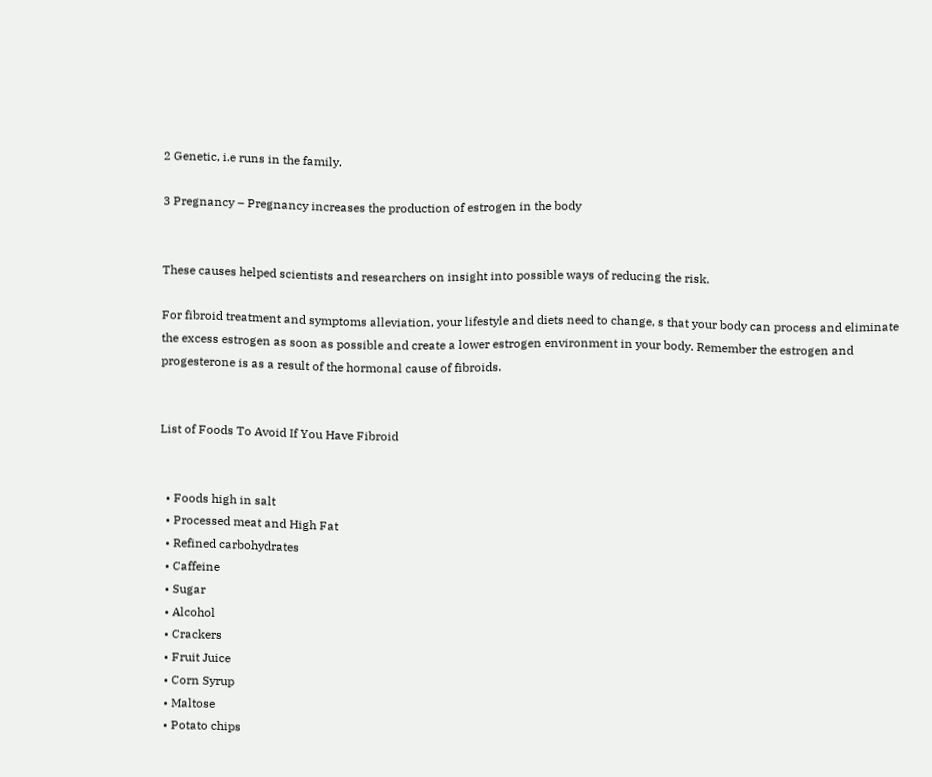2 Genetic, i.e runs in the family.

3 Pregnancy – Pregnancy increases the production of estrogen in the body


These causes helped scientists and researchers on insight into possible ways of reducing the risk.

For fibroid treatment and symptoms alleviation, your lifestyle and diets need to change, s that your body can process and eliminate the excess estrogen as soon as possible and create a lower estrogen environment in your body. Remember the estrogen and progesterone is as a result of the hormonal cause of fibroids.


List of Foods To Avoid If You Have Fibroid


  • Foods high in salt
  • Processed meat and High Fat
  • Refined carbohydrates
  • Caffeine
  • Sugar
  • Alcohol
  • Crackers
  • Fruit Juice
  • Corn Syrup
  • Maltose
  • Potato chips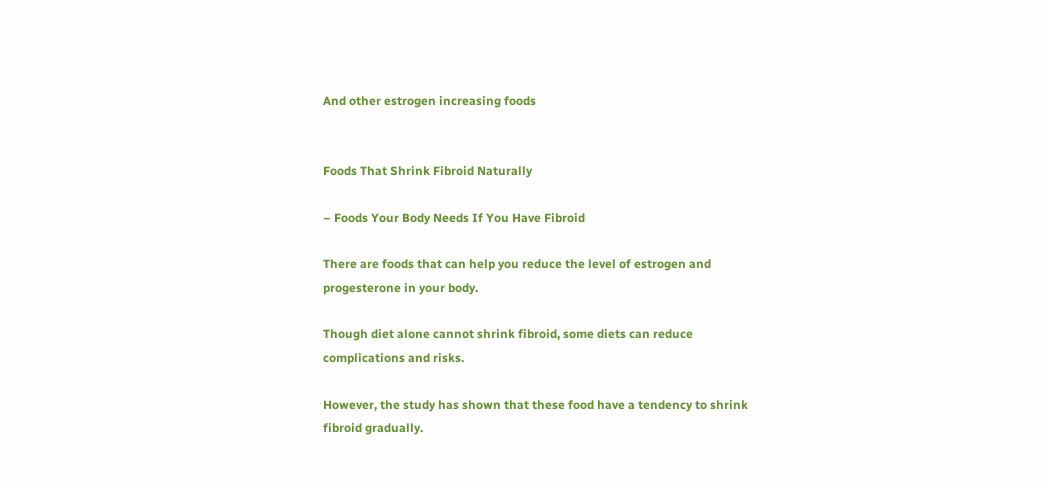And other estrogen increasing foods


Foods That Shrink Fibroid Naturally

– Foods Your Body Needs If You Have Fibroid

There are foods that can help you reduce the level of estrogen and progesterone in your body.

Though diet alone cannot shrink fibroid, some diets can reduce complications and risks.

However, the study has shown that these food have a tendency to shrink fibroid gradually.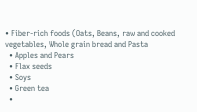• Fiber-rich foods (Oats, Beans, raw and cooked vegetables, Whole grain bread and Pasta
  • Apples and Pears
  • Flax seeds
  • Soys
  • Green tea
  •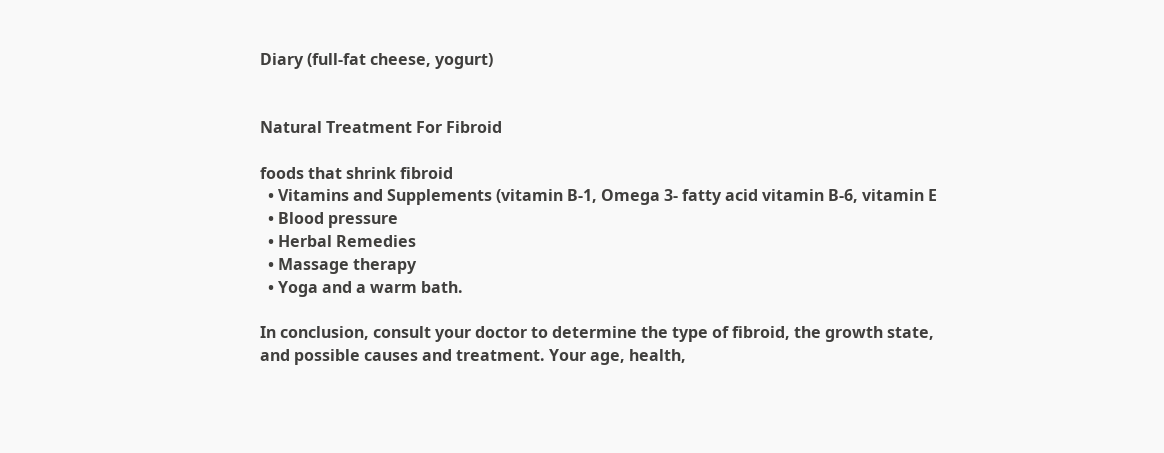Diary (full-fat cheese, yogurt)


Natural Treatment For Fibroid

foods that shrink fibroid
  • Vitamins and Supplements (vitamin B-1, Omega 3- fatty acid vitamin B-6, vitamin E
  • Blood pressure
  • Herbal Remedies
  • Massage therapy
  • Yoga and a warm bath.

In conclusion, consult your doctor to determine the type of fibroid, the growth state, and possible causes and treatment. Your age, health,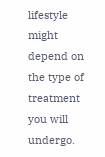lifestyle might depend on the type of treatment you will undergo.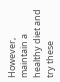However, maintain a healthy diet and try these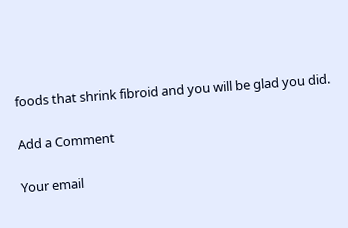foods that shrink fibroid and you will be glad you did.

Add a Comment

Your email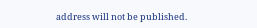address will not be published.